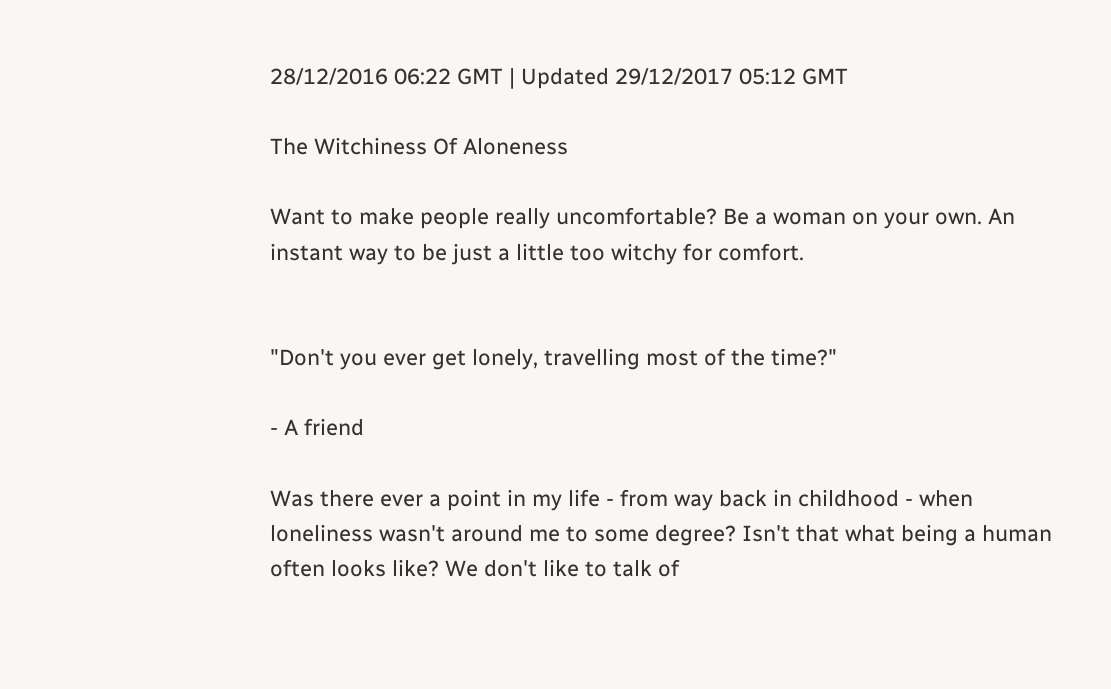28/12/2016 06:22 GMT | Updated 29/12/2017 05:12 GMT

The Witchiness Of Aloneness

Want to make people really uncomfortable? Be a woman on your own. An instant way to be just a little too witchy for comfort.


"Don't you ever get lonely, travelling most of the time?"

- A friend

Was there ever a point in my life - from way back in childhood - when loneliness wasn't around me to some degree? Isn't that what being a human often looks like? We don't like to talk of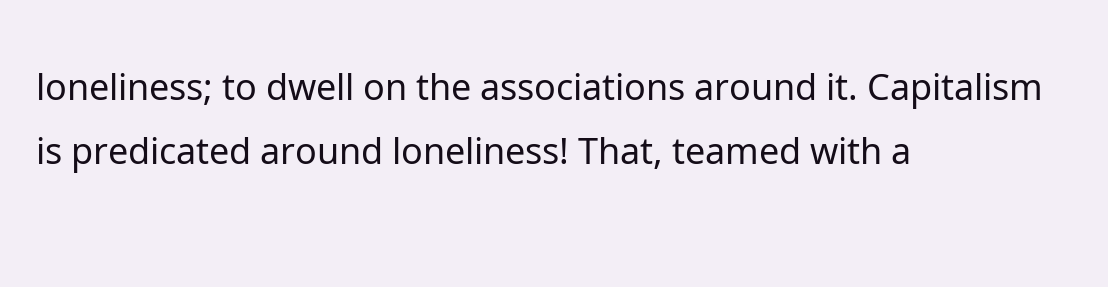loneliness; to dwell on the associations around it. Capitalism is predicated around loneliness! That, teamed with a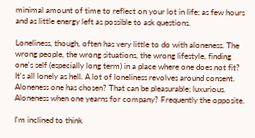minimal amount of time to reflect on your lot in life; as few hours and as little energy left as possible to ask questions.

Loneliness, though, often has very little to do with aloneness. The wrong people, the wrong situations, the wrong lifestyle, finding one's self (especially long term) in a place where one does not fit? It's all lonely as hell. A lot of loneliness revolves around consent. Aloneness one has chosen? That can be pleasurable; luxurious. Aloneness when one yearns for company? Frequently the opposite.

I'm inclined to think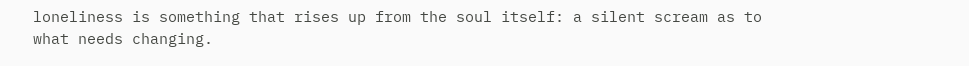loneliness is something that rises up from the soul itself: a silent scream as to what needs changing.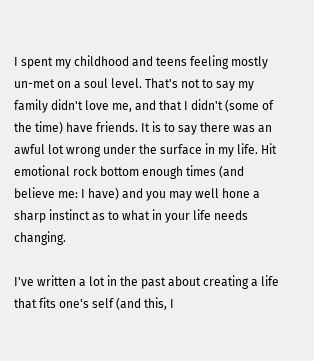I spent my childhood and teens feeling mostly un-met on a soul level. That's not to say my family didn't love me, and that I didn't (some of the time) have friends. It is to say there was an awful lot wrong under the surface in my life. Hit emotional rock bottom enough times (and believe me: I have) and you may well hone a sharp instinct as to what in your life needs changing.

I've written a lot in the past about creating a life that fits one's self (and this, I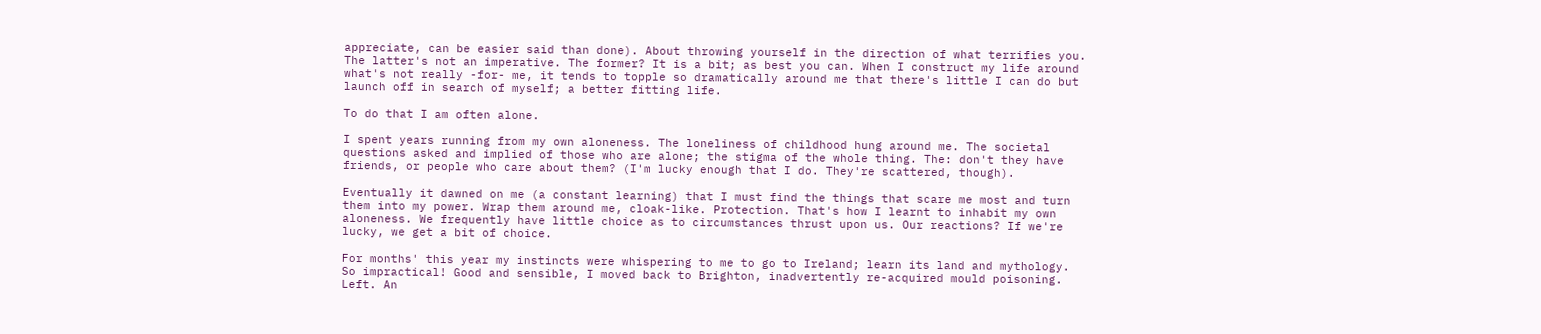appreciate, can be easier said than done). About throwing yourself in the direction of what terrifies you. The latter's not an imperative. The former? It is a bit; as best you can. When I construct my life around what's not really -for- me, it tends to topple so dramatically around me that there's little I can do but launch off in search of myself; a better fitting life.

To do that I am often alone.

I spent years running from my own aloneness. The loneliness of childhood hung around me. The societal questions asked and implied of those who are alone; the stigma of the whole thing. The: don't they have friends, or people who care about them? (I'm lucky enough that I do. They're scattered, though).

Eventually it dawned on me (a constant learning) that I must find the things that scare me most and turn them into my power. Wrap them around me, cloak-like. Protection. That's how I learnt to inhabit my own aloneness. We frequently have little choice as to circumstances thrust upon us. Our reactions? If we're lucky, we get a bit of choice.

For months' this year my instincts were whispering to me to go to Ireland; learn its land and mythology. So impractical! Good and sensible, I moved back to Brighton, inadvertently re-acquired mould poisoning. Left. An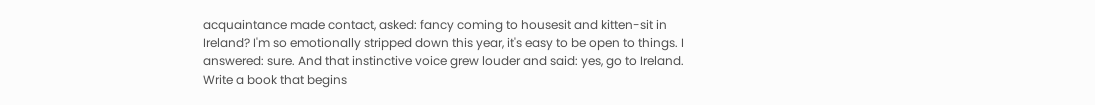acquaintance made contact, asked: fancy coming to housesit and kitten-sit in Ireland? I'm so emotionally stripped down this year, it's easy to be open to things. I answered: sure. And that instinctive voice grew louder and said: yes, go to Ireland. Write a book that begins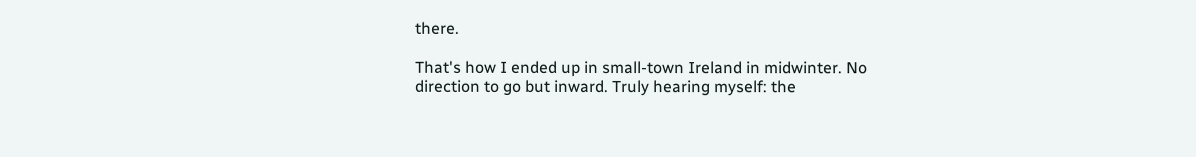there.

That's how I ended up in small-town Ireland in midwinter. No direction to go but inward. Truly hearing myself: the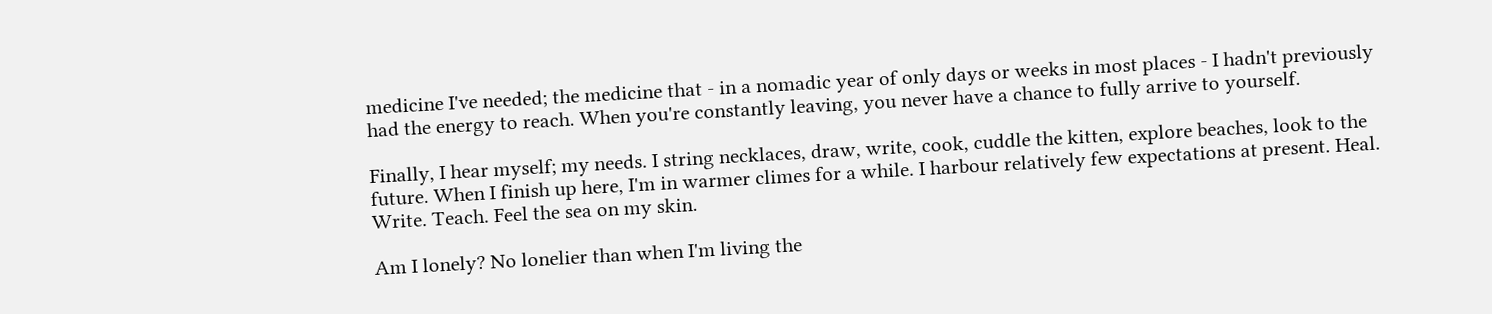medicine I've needed; the medicine that - in a nomadic year of only days or weeks in most places - I hadn't previously had the energy to reach. When you're constantly leaving, you never have a chance to fully arrive to yourself.

Finally, I hear myself; my needs. I string necklaces, draw, write, cook, cuddle the kitten, explore beaches, look to the future. When I finish up here, I'm in warmer climes for a while. I harbour relatively few expectations at present. Heal. Write. Teach. Feel the sea on my skin.

Am I lonely? No lonelier than when I'm living the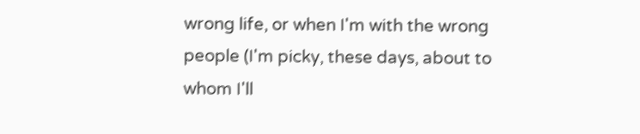wrong life, or when I'm with the wrong people (I'm picky, these days, about to whom I'll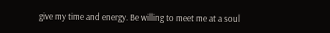give my time and energy. Be willing to meet me at a soul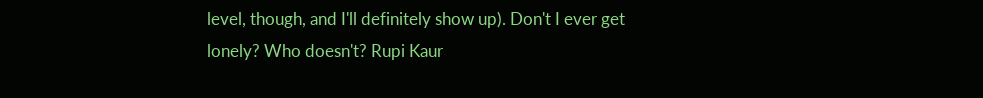level, though, and I'll definitely show up). Don't I ever get lonely? Who doesn't? Rupi Kaur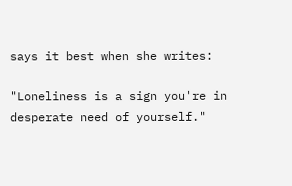says it best when she writes:

"Loneliness is a sign you're in desperate need of yourself."